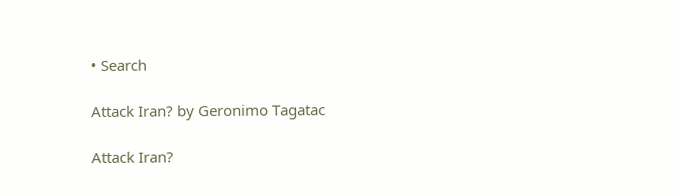• Search

Attack Iran? by Geronimo Tagatac

Attack Iran?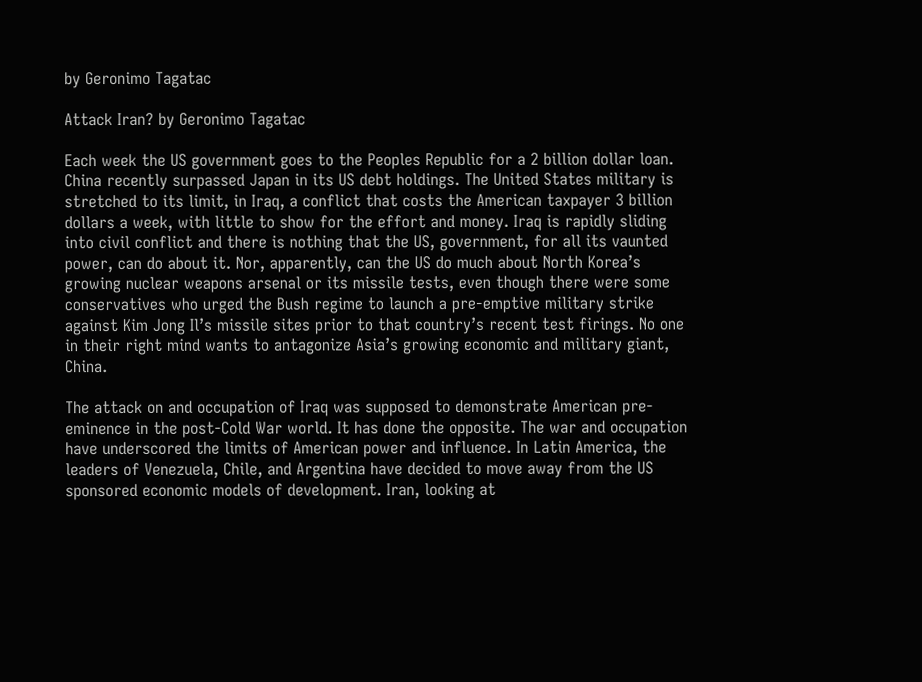by Geronimo Tagatac

Attack Iran? by Geronimo Tagatac

Each week the US government goes to the Peoples Republic for a 2 billion dollar loan. China recently surpassed Japan in its US debt holdings. The United States military is stretched to its limit, in Iraq, a conflict that costs the American taxpayer 3 billion dollars a week, with little to show for the effort and money. Iraq is rapidly sliding into civil conflict and there is nothing that the US, government, for all its vaunted power, can do about it. Nor, apparently, can the US do much about North Korea’s growing nuclear weapons arsenal or its missile tests, even though there were some conservatives who urged the Bush regime to launch a pre-emptive military strike against Kim Jong Il’s missile sites prior to that country’s recent test firings. No one in their right mind wants to antagonize Asia’s growing economic and military giant, China.

The attack on and occupation of Iraq was supposed to demonstrate American pre-eminence in the post-Cold War world. It has done the opposite. The war and occupation have underscored the limits of American power and influence. In Latin America, the leaders of Venezuela, Chile, and Argentina have decided to move away from the US sponsored economic models of development. Iran, looking at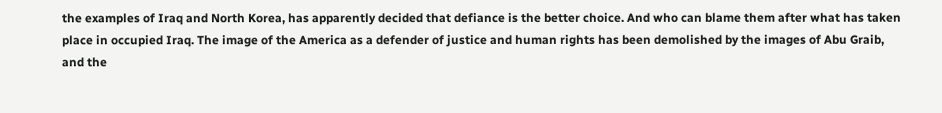the examples of Iraq and North Korea, has apparently decided that defiance is the better choice. And who can blame them after what has taken place in occupied Iraq. The image of the America as a defender of justice and human rights has been demolished by the images of Abu Graib, and the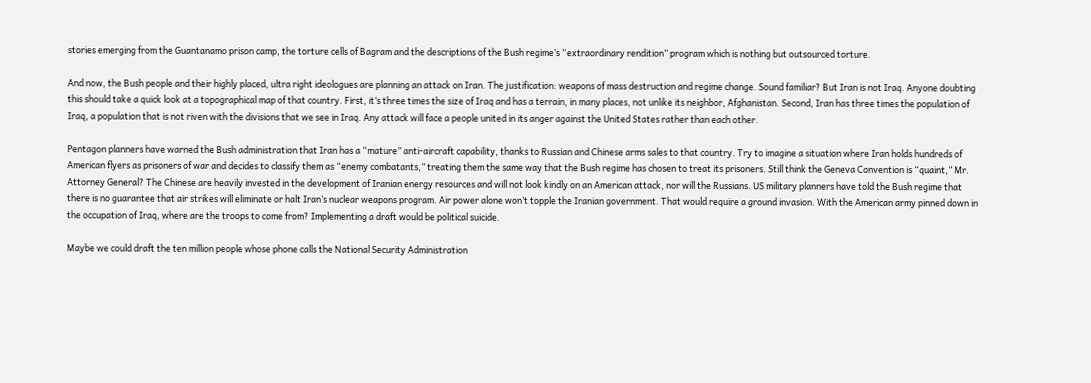stories emerging from the Guantanamo prison camp, the torture cells of Bagram and the descriptions of the Bush regime’s “extraordinary rendition” program which is nothing but outsourced torture.

And now, the Bush people and their highly placed, ultra right ideologues are planning an attack on Iran. The justification: weapons of mass destruction and regime change. Sound familiar? But Iran is not Iraq. Anyone doubting this should take a quick look at a topographical map of that country. First, it’s three times the size of Iraq and has a terrain, in many places, not unlike its neighbor, Afghanistan. Second, Iran has three times the population of Iraq, a population that is not riven with the divisions that we see in Iraq. Any attack will face a people united in its anger against the United States rather than each other.

Pentagon planners have warned the Bush administration that Iran has a “mature” anti-aircraft capability, thanks to Russian and Chinese arms sales to that country. Try to imagine a situation where Iran holds hundreds of American flyers as prisoners of war and decides to classify them as “enemy combatants,” treating them the same way that the Bush regime has chosen to treat its prisoners. Still think the Geneva Convention is “quaint,” Mr. Attorney General? The Chinese are heavily invested in the development of Iranian energy resources and will not look kindly on an American attack, nor will the Russians. US military planners have told the Bush regime that there is no guarantee that air strikes will eliminate or halt Iran’s nuclear weapons program. Air power alone won’t topple the Iranian government. That would require a ground invasion. With the American army pinned down in the occupation of Iraq, where are the troops to come from? Implementing a draft would be political suicide.

Maybe we could draft the ten million people whose phone calls the National Security Administration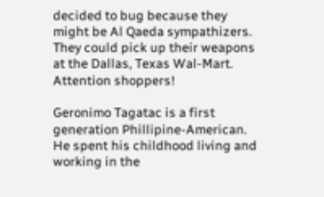decided to bug because they might be Al Qaeda sympathizers. They could pick up their weapons at the Dallas, Texas Wal-Mart. Attention shoppers!

Geronimo Tagatac is a first generation Phillipine-American. He spent his childhood living and working in the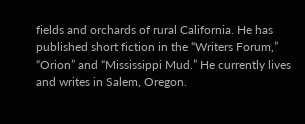fields and orchards of rural California. He has published short fiction in the “Writers Forum,” “Orion” and “Mississippi Mud.” He currently lives and writes in Salem, Oregon.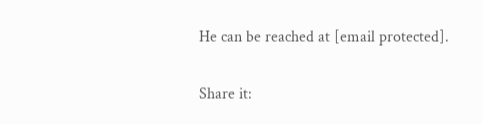He can be reached at [email protected].

Share it: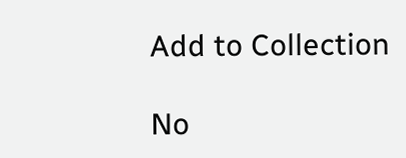Add to Collection

No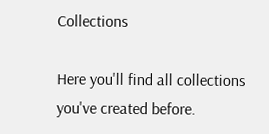Collections

Here you'll find all collections you've created before.